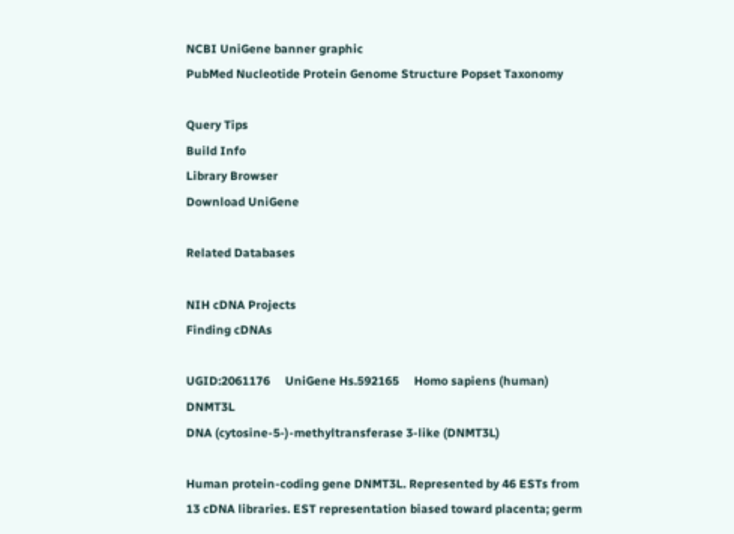NCBI UniGene banner graphic
PubMed Nucleotide Protein Genome Structure Popset Taxonomy

Query Tips
Build Info
Library Browser
Download UniGene

Related Databases

NIH cDNA Projects
Finding cDNAs

UGID:2061176     UniGene Hs.592165     Homo sapiens (human)   DNMT3L
DNA (cytosine-5-)-methyltransferase 3-like (DNMT3L)

Human protein-coding gene DNMT3L. Represented by 46 ESTs from 13 cDNA libraries. EST representation biased toward placenta; germ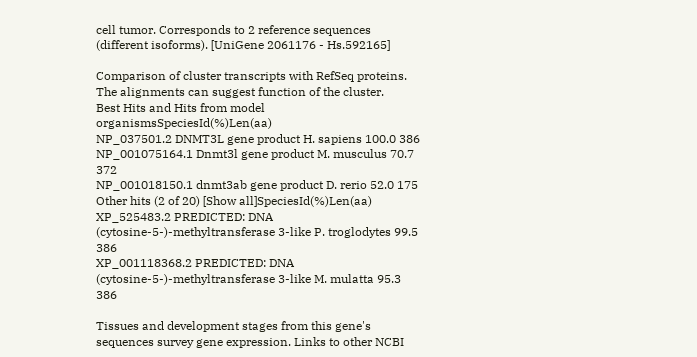cell tumor. Corresponds to 2 reference sequences (different isoforms). [UniGene 2061176 - Hs.592165]

Comparison of cluster transcripts with RefSeq proteins. The alignments can suggest function of the cluster.
Best Hits and Hits from model organismsSpeciesId(%)Len(aa)
NP_037501.2 DNMT3L gene product H. sapiens 100.0 386
NP_001075164.1 Dnmt3l gene product M. musculus 70.7 372
NP_001018150.1 dnmt3ab gene product D. rerio 52.0 175
Other hits (2 of 20) [Show all]SpeciesId(%)Len(aa)
XP_525483.2 PREDICTED: DNA (cytosine-5-)-methyltransferase 3-like P. troglodytes 99.5 386
XP_001118368.2 PREDICTED: DNA (cytosine-5-)-methyltransferase 3-like M. mulatta 95.3 386

Tissues and development stages from this gene's sequences survey gene expression. Links to other NCBI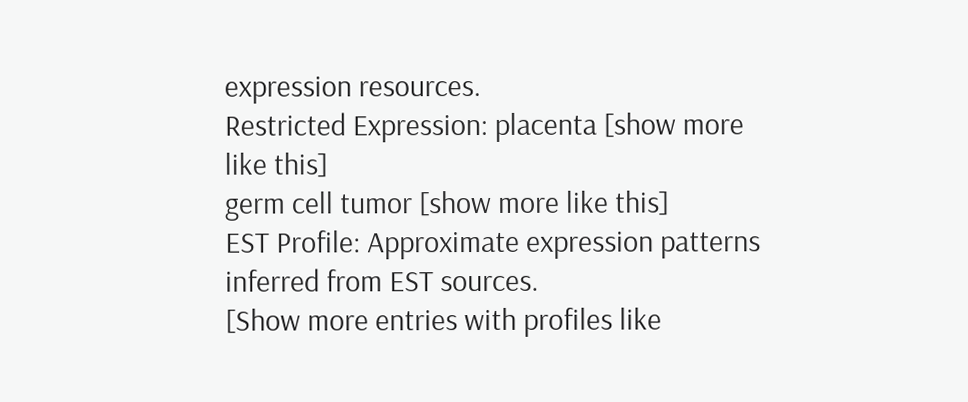expression resources.
Restricted Expression: placenta [show more like this]
germ cell tumor [show more like this]
EST Profile: Approximate expression patterns inferred from EST sources.
[Show more entries with profiles like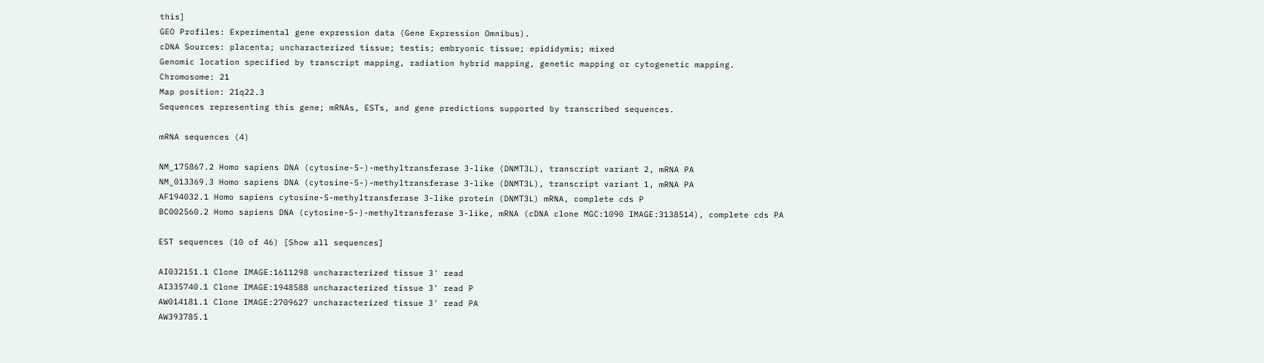this]
GEO Profiles: Experimental gene expression data (Gene Expression Omnibus).
cDNA Sources: placenta; uncharacterized tissue; testis; embryonic tissue; epididymis; mixed
Genomic location specified by transcript mapping, radiation hybrid mapping, genetic mapping or cytogenetic mapping.
Chromosome: 21
Map position: 21q22.3
Sequences representing this gene; mRNAs, ESTs, and gene predictions supported by transcribed sequences.

mRNA sequences (4)

NM_175867.2 Homo sapiens DNA (cytosine-5-)-methyltransferase 3-like (DNMT3L), transcript variant 2, mRNA PA
NM_013369.3 Homo sapiens DNA (cytosine-5-)-methyltransferase 3-like (DNMT3L), transcript variant 1, mRNA PA
AF194032.1 Homo sapiens cytosine-5-methyltransferase 3-like protein (DNMT3L) mRNA, complete cds P
BC002560.2 Homo sapiens DNA (cytosine-5-)-methyltransferase 3-like, mRNA (cDNA clone MGC:1090 IMAGE:3138514), complete cds PA

EST sequences (10 of 46) [Show all sequences]

AI032151.1 Clone IMAGE:1611298 uncharacterized tissue 3' read
AI335740.1 Clone IMAGE:1948588 uncharacterized tissue 3' read P
AW014181.1 Clone IMAGE:2709627 uncharacterized tissue 3' read PA
AW393785.1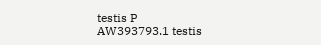testis P
AW393793.1 testis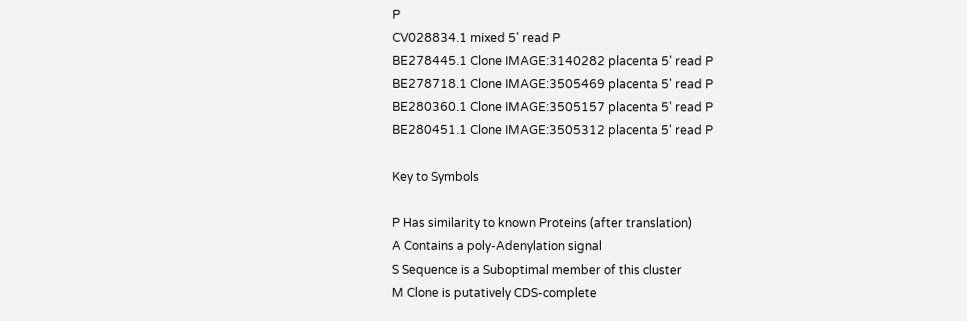P
CV028834.1 mixed 5' read P
BE278445.1 Clone IMAGE:3140282 placenta 5' read P
BE278718.1 Clone IMAGE:3505469 placenta 5' read P
BE280360.1 Clone IMAGE:3505157 placenta 5' read P
BE280451.1 Clone IMAGE:3505312 placenta 5' read P

Key to Symbols

P Has similarity to known Proteins (after translation)
A Contains a poly-Adenylation signal
S Sequence is a Suboptimal member of this cluster
M Clone is putatively CDS-complete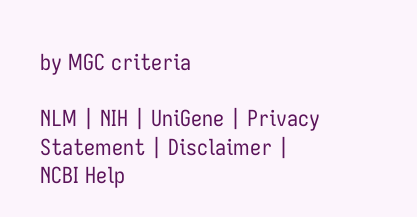by MGC criteria

NLM | NIH | UniGene | Privacy Statement | Disclaimer | NCBI Help